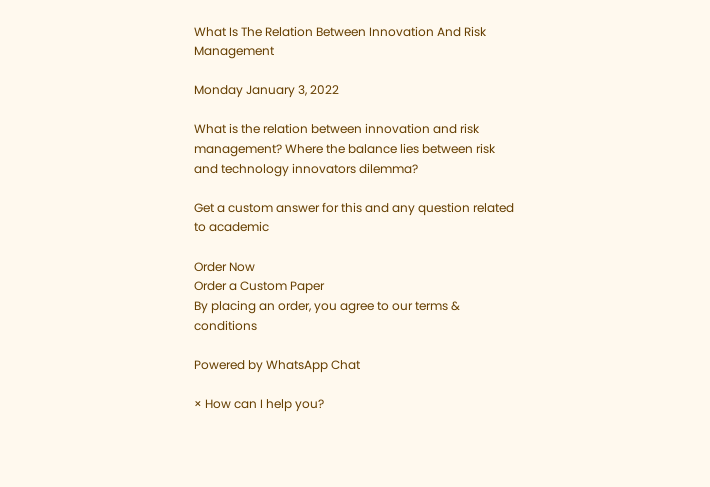What Is The Relation Between Innovation And Risk Management

Monday January 3, 2022

What is the relation between innovation and risk management? Where the balance lies between risk and technology innovators dilemma?

Get a custom answer for this and any question related to academic

Order Now
Order a Custom Paper
By placing an order, you agree to our terms & conditions

Powered by WhatsApp Chat

× How can I help you?